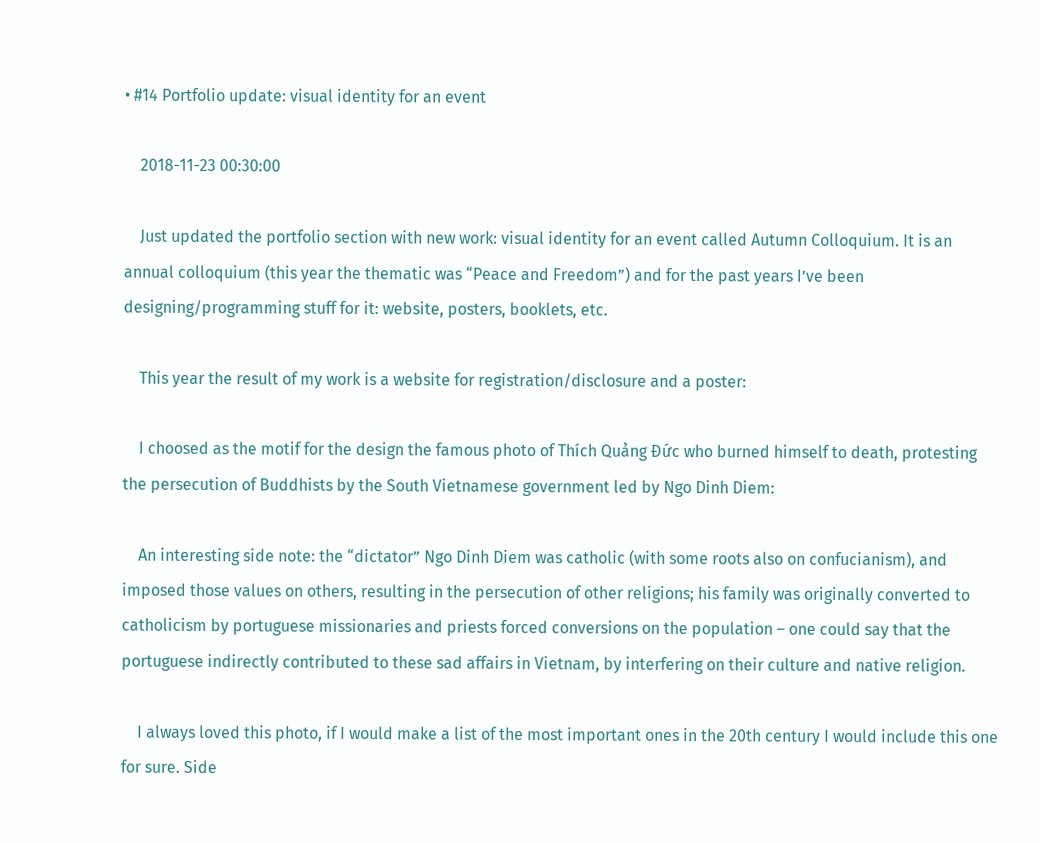• #14 Portfolio update: visual identity for an event

    2018-11-23 00:30:00

    Just updated the portfolio section with new work: visual identity for an event called Autumn Colloquium. It is an annual colloquium (this year the thematic was “Peace and Freedom”) and for the past years I’ve been designing/programming stuff for it: website, posters, booklets, etc.

    This year the result of my work is a website for registration/disclosure and a poster:

    I choosed as the motif for the design the famous photo of Thích Quảng Đức who burned himself to death, protesting the persecution of Buddhists by the South Vietnamese government led by Ngo Dinh Diem:

    An interesting side note: the “dictator” Ngo Dinh Diem was catholic (with some roots also on confucianism), and imposed those values on others, resulting in the persecution of other religions; his family was originally converted to catholicism by portuguese missionaries and priests forced conversions on the population – one could say that the portuguese indirectly contributed to these sad affairs in Vietnam, by interfering on their culture and native religion.

    I always loved this photo, if I would make a list of the most important ones in the 20th century I would include this one for sure. Side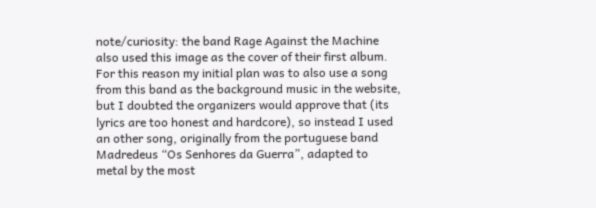note/curiosity: the band Rage Against the Machine also used this image as the cover of their first album. For this reason my initial plan was to also use a song from this band as the background music in the website, but I doubted the organizers would approve that (its lyrics are too honest and hardcore), so instead I used an other song, originally from the portuguese band Madredeus “Os Senhores da Guerra”, adapted to metal by the most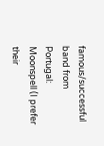famous/successful band from Portugal: Moonspell (I prefer their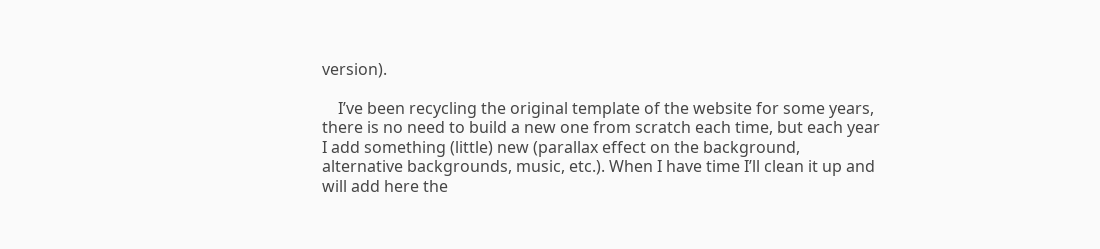version).

    I’ve been recycling the original template of the website for some years, there is no need to build a new one from scratch each time, but each year I add something (little) new (parallax effect on the background, alternative backgrounds, music, etc.). When I have time I’ll clean it up and will add here the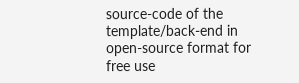source-code of the template/back-end in open-source format for free use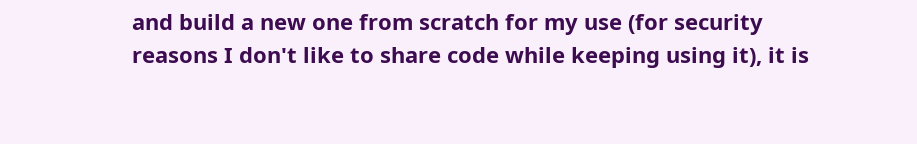and build a new one from scratch for my use (for security reasons I don't like to share code while keeping using it), it is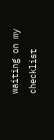waiting on my checklist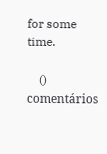for some time.

    () comentários